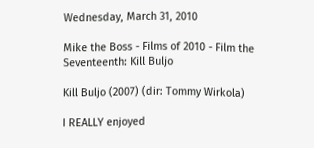Wednesday, March 31, 2010

Mike the Boss - Films of 2010 - Film the Seventeenth: Kill Buljo

Kill Buljo (2007) (dir: Tommy Wirkola)

I REALLY enjoyed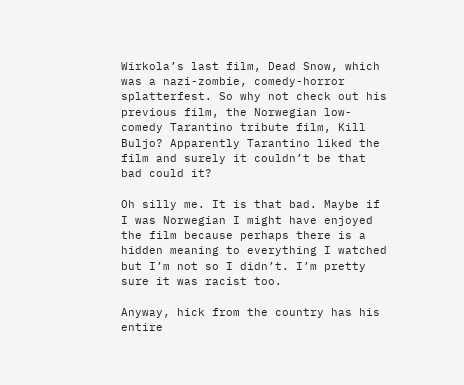Wirkola’s last film, Dead Snow, which was a nazi-zombie, comedy-horror splatterfest. So why not check out his previous film, the Norwegian low-comedy Tarantino tribute film, Kill Buljo? Apparently Tarantino liked the film and surely it couldn’t be that bad could it?

Oh silly me. It is that bad. Maybe if I was Norwegian I might have enjoyed the film because perhaps there is a hidden meaning to everything I watched but I’m not so I didn’t. I’m pretty sure it was racist too.

Anyway, hick from the country has his entire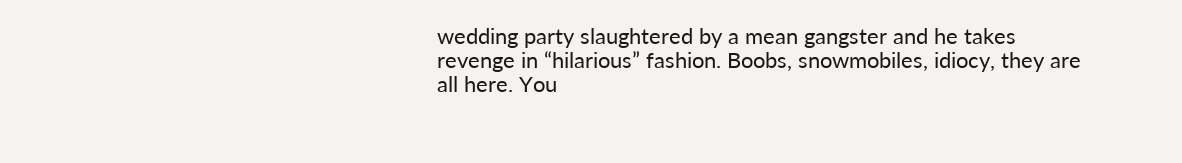wedding party slaughtered by a mean gangster and he takes revenge in “hilarious” fashion. Boobs, snowmobiles, idiocy, they are all here. You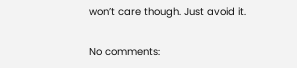won’t care though. Just avoid it.

No comments: